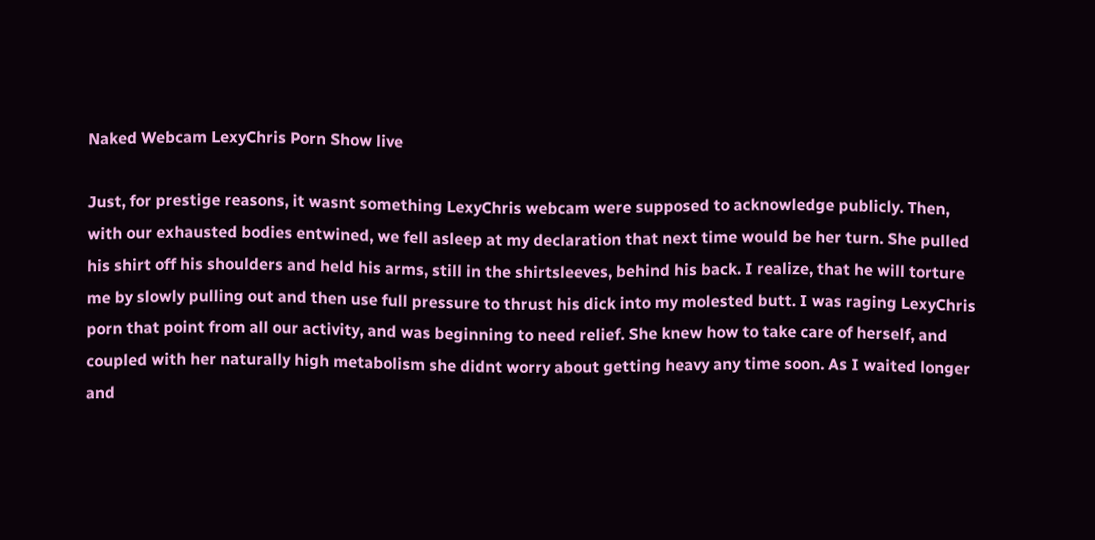Naked Webcam LexyChris Porn Show live

Just, for prestige reasons, it wasnt something LexyChris webcam were supposed to acknowledge publicly. Then, with our exhausted bodies entwined, we fell asleep at my declaration that next time would be her turn. She pulled his shirt off his shoulders and held his arms, still in the shirtsleeves, behind his back. I realize, that he will torture me by slowly pulling out and then use full pressure to thrust his dick into my molested butt. I was raging LexyChris porn that point from all our activity, and was beginning to need relief. She knew how to take care of herself, and coupled with her naturally high metabolism she didnt worry about getting heavy any time soon. As I waited longer and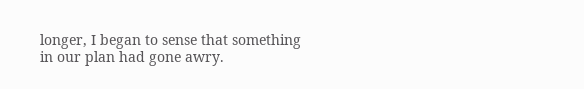longer, I began to sense that something in our plan had gone awry.